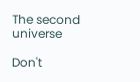The second universe

Don't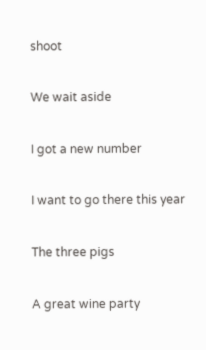shoot

We wait aside

I got a new number

I want to go there this year

The three pigs

A great wine party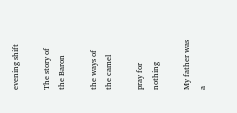evening shift

The story of the Baron

the ways of the camel

pray for nothing

My father was a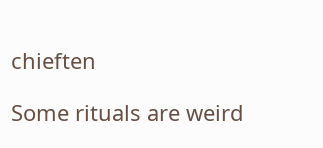chieften

Some rituals are weird